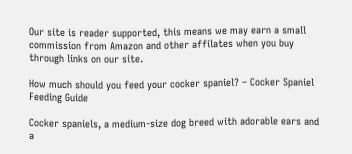Our site is reader supported, this means we may earn a small commission from Amazon and other affilates when you buy through links on our site.

How much should you feed your cocker spaniel? – Cocker Spaniel Feeding Guide

Cocker spaniels, a medium-size dog breed with adorable ears and a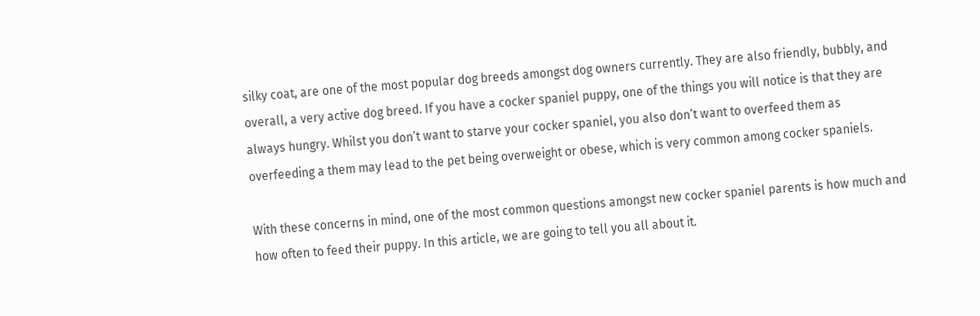silky coat, are one of the most popular dog breeds amongst dog owners currently. They are also friendly, bubbly, and overall, a very active dog breed. If you have a cocker spaniel puppy, one of the things you will notice is that they are always hungry. Whilst you don’t want to starve your cocker spaniel, you also don’t want to overfeed them as overfeeding a them may lead to the pet being overweight or obese, which is very common among cocker spaniels.

With these concerns in mind, one of the most common questions amongst new cocker spaniel parents is how much and how often to feed their puppy. In this article, we are going to tell you all about it.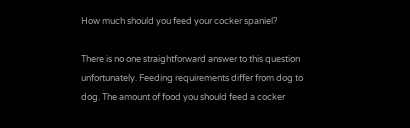How much should you feed your cocker spaniel?

There is no one straightforward answer to this question unfortunately. Feeding requirements differ from dog to dog. The amount of food you should feed a cocker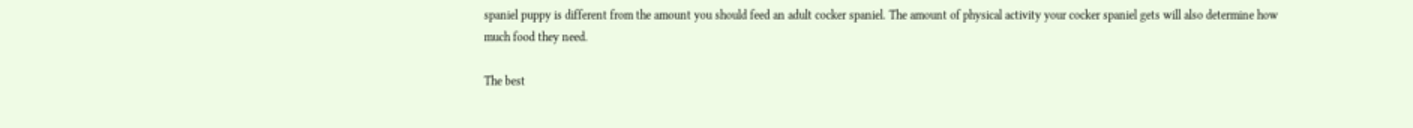spaniel puppy is different from the amount you should feed an adult cocker spaniel. The amount of physical activity your cocker spaniel gets will also determine how much food they need.

The best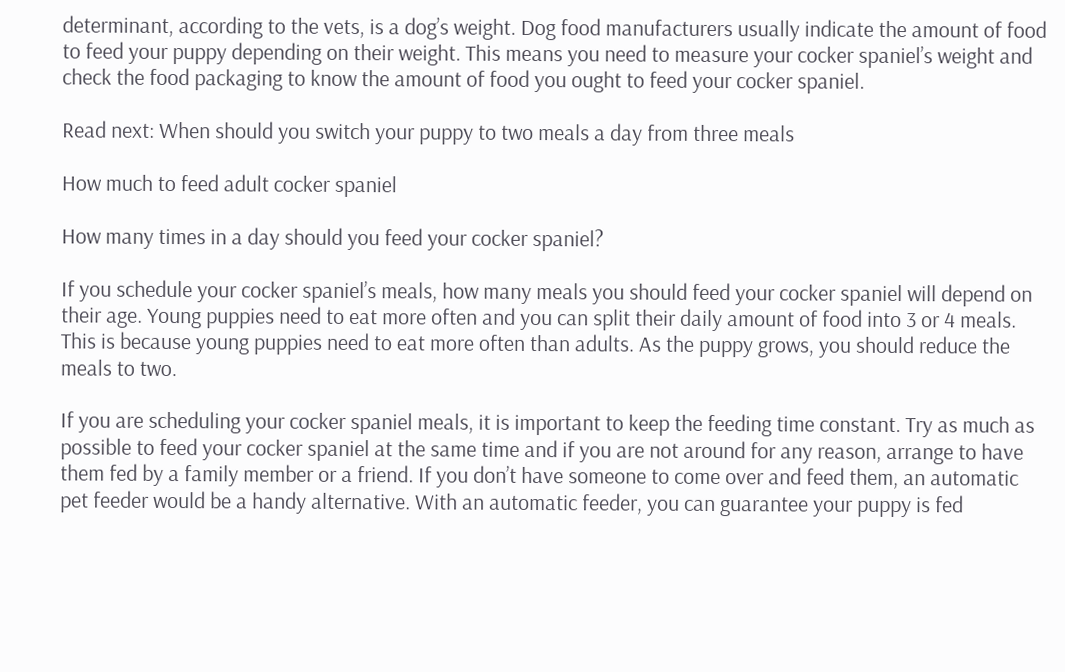determinant, according to the vets, is a dog’s weight. Dog food manufacturers usually indicate the amount of food to feed your puppy depending on their weight. This means you need to measure your cocker spaniel’s weight and check the food packaging to know the amount of food you ought to feed your cocker spaniel.

Read next: When should you switch your puppy to two meals a day from three meals

How much to feed adult cocker spaniel

How many times in a day should you feed your cocker spaniel?

If you schedule your cocker spaniel’s meals, how many meals you should feed your cocker spaniel will depend on their age. Young puppies need to eat more often and you can split their daily amount of food into 3 or 4 meals. This is because young puppies need to eat more often than adults. As the puppy grows, you should reduce the meals to two.

If you are scheduling your cocker spaniel meals, it is important to keep the feeding time constant. Try as much as possible to feed your cocker spaniel at the same time and if you are not around for any reason, arrange to have them fed by a family member or a friend. If you don’t have someone to come over and feed them, an automatic pet feeder would be a handy alternative. With an automatic feeder, you can guarantee your puppy is fed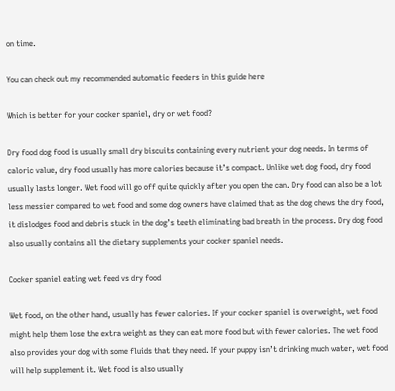on time.

You can check out my recommended automatic feeders in this guide here

Which is better for your cocker spaniel, dry or wet food?

Dry food dog food is usually small dry biscuits containing every nutrient your dog needs. In terms of caloric value, dry food usually has more calories because it’s compact. Unlike wet dog food, dry food usually lasts longer. Wet food will go off quite quickly after you open the can. Dry food can also be a lot less messier compared to wet food and some dog owners have claimed that as the dog chews the dry food, it dislodges food and debris stuck in the dog’s teeth eliminating bad breath in the process. Dry dog food also usually contains all the dietary supplements your cocker spaniel needs.

Cocker spaniel eating wet feed vs dry food

Wet food, on the other hand, usually has fewer calories. If your cocker spaniel is overweight, wet food might help them lose the extra weight as they can eat more food but with fewer calories. The wet food also provides your dog with some fluids that they need. If your puppy isn’t drinking much water, wet food will help supplement it. Wet food is also usually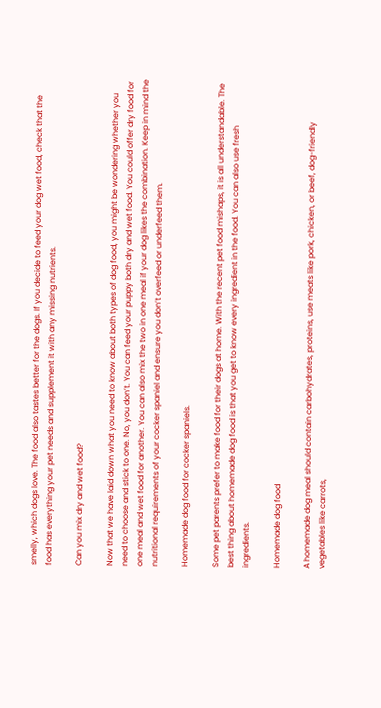smelly, which dogs love. The food also tastes better for the dogs. If you decide to feed your dog wet food, check that the food has everything your pet needs and supplement it with any missing nutrients.

Can you mix dry and wet food?

Now that we have laid down what you need to know about both types of dog food, you might be wondering whether you need to choose and stick to one. No, you don’t. You can feed your puppy both dry and wet food. You could offer dry food for one meal and wet food for another. You can also mix the two in one meal if your dog likes the combination. Keep in mind the nutritional requirements of your cocker spaniel and ensure you don’t overfeed or underfeed them.

Homemade dog food for cocker spaniels.

Some pet parents prefer to make food for their dogs at home. With the recent pet food mishaps, it is all understandable. The best thing about homemade dog food is that you get to know every ingredient in the food. You can also use fresh ingredients.

Homemade dog food

A homemade dog meal should contain carbohydrates, proteins, use meats like pork, chicken, or beef, dog-friendly vegetables like carrots,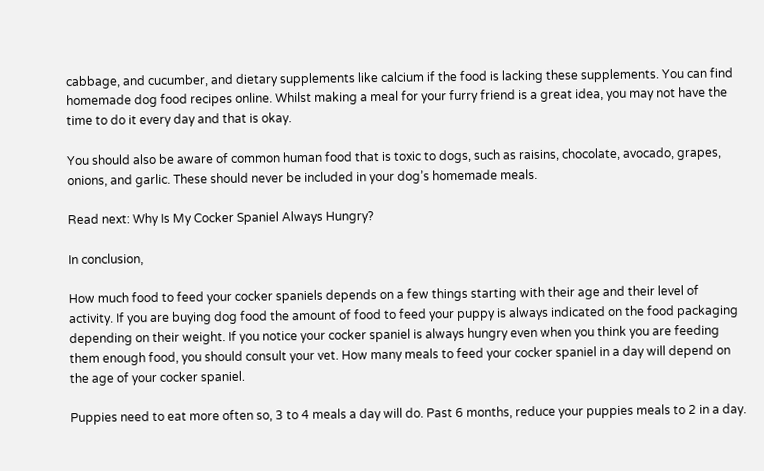cabbage, and cucumber, and dietary supplements like calcium if the food is lacking these supplements. You can find homemade dog food recipes online. Whilst making a meal for your furry friend is a great idea, you may not have the time to do it every day and that is okay.

You should also be aware of common human food that is toxic to dogs, such as raisins, chocolate, avocado, grapes, onions, and garlic. These should never be included in your dog’s homemade meals.

Read next: Why Is My Cocker Spaniel Always Hungry?

In conclusion,

How much food to feed your cocker spaniels depends on a few things starting with their age and their level of activity. If you are buying dog food the amount of food to feed your puppy is always indicated on the food packaging depending on their weight. If you notice your cocker spaniel is always hungry even when you think you are feeding them enough food, you should consult your vet. How many meals to feed your cocker spaniel in a day will depend on the age of your cocker spaniel.

Puppies need to eat more often so, 3 to 4 meals a day will do. Past 6 months, reduce your puppies meals to 2 in a day.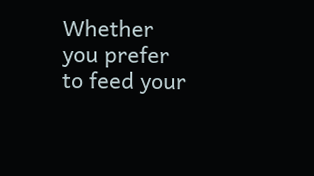Whether you prefer to feed your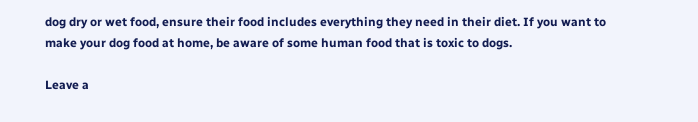dog dry or wet food, ensure their food includes everything they need in their diet. If you want to make your dog food at home, be aware of some human food that is toxic to dogs.

Leave a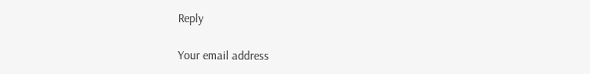Reply

Your email address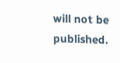will not be published.